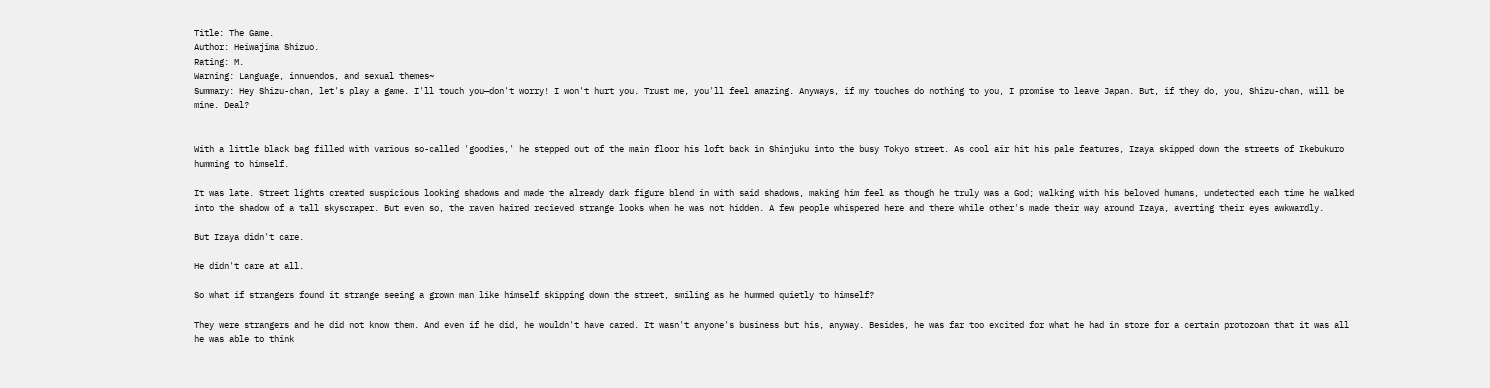Title: The Game.
Author: Heiwajima Shizuo.
Rating: M.
Warning: Language, innuendos, and sexual themes~
Summary: Hey Shizu-chan, let's play a game. I'll touch you—don't worry! I won't hurt you. Trust me, you'll feel amazing. Anyways, if my touches do nothing to you, I promise to leave Japan. But, if they do, you, Shizu-chan, will be mine. Deal?


With a little black bag filled with various so-called 'goodies,' he stepped out of the main floor his loft back in Shinjuku into the busy Tokyo street. As cool air hit his pale features, Izaya skipped down the streets of Ikebukuro humming to himself.

It was late. Street lights created suspicious looking shadows and made the already dark figure blend in with said shadows, making him feel as though he truly was a God; walking with his beloved humans, undetected each time he walked into the shadow of a tall skyscraper. But even so, the raven haired recieved strange looks when he was not hidden. A few people whispered here and there while other's made their way around Izaya, averting their eyes awkwardly.

But Izaya didn't care.

He didn't care at all.

So what if strangers found it strange seeing a grown man like himself skipping down the street, smiling as he hummed quietly to himself?

They were strangers and he did not know them. And even if he did, he wouldn't have cared. It wasn't anyone's business but his, anyway. Besides, he was far too excited for what he had in store for a certain protozoan that it was all he was able to think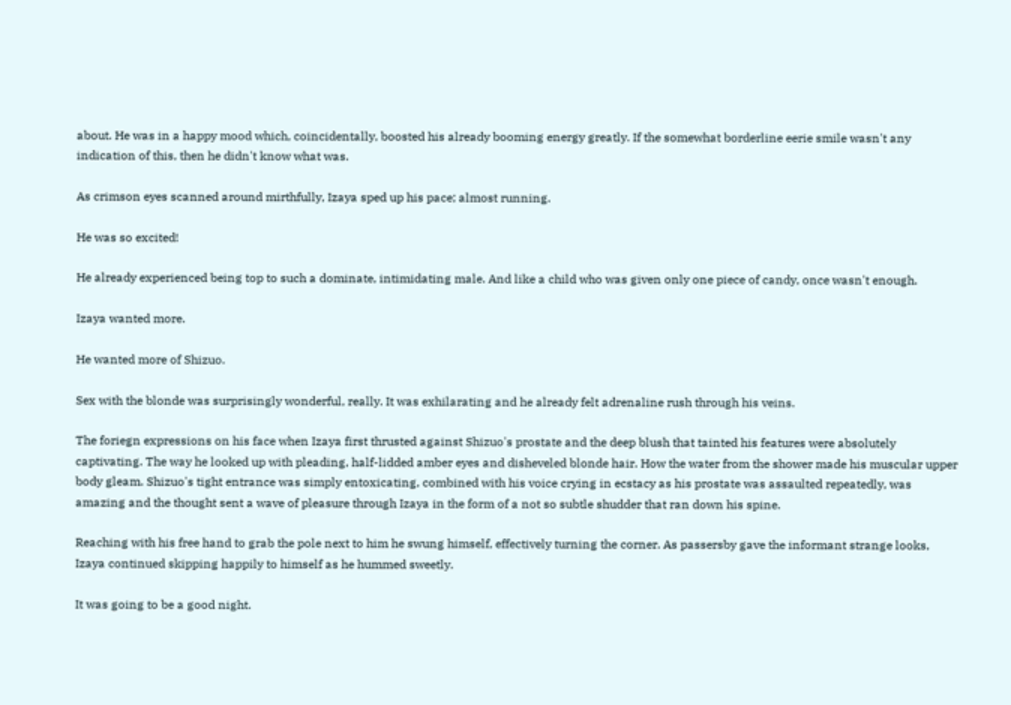about. He was in a happy mood which, coincidentally, boosted his already booming energy greatly. If the somewhat borderline eerie smile wasn't any indication of this, then he didn't know what was.

As crimson eyes scanned around mirthfully, Izaya sped up his pace; almost running.

He was so excited!

He already experienced being top to such a dominate, intimidating male. And like a child who was given only one piece of candy, once wasn't enough.

Izaya wanted more.

He wanted more of Shizuo.

Sex with the blonde was surprisingly wonderful, really. It was exhilarating and he already felt adrenaline rush through his veins.

The foriegn expressions on his face when Izaya first thrusted against Shizuo's prostate and the deep blush that tainted his features were absolutely captivating. The way he looked up with pleading, half-lidded amber eyes and disheveled blonde hair. How the water from the shower made his muscular upper body gleam. Shizuo's tight entrance was simply entoxicating, combined with his voice crying in ecstacy as his prostate was assaulted repeatedly, was amazing and the thought sent a wave of pleasure through Izaya in the form of a not so subtle shudder that ran down his spine.

Reaching with his free hand to grab the pole next to him he swung himself, effectively turning the corner. As passersby gave the informant strange looks, Izaya continued skipping happily to himself as he hummed sweetly.

It was going to be a good night.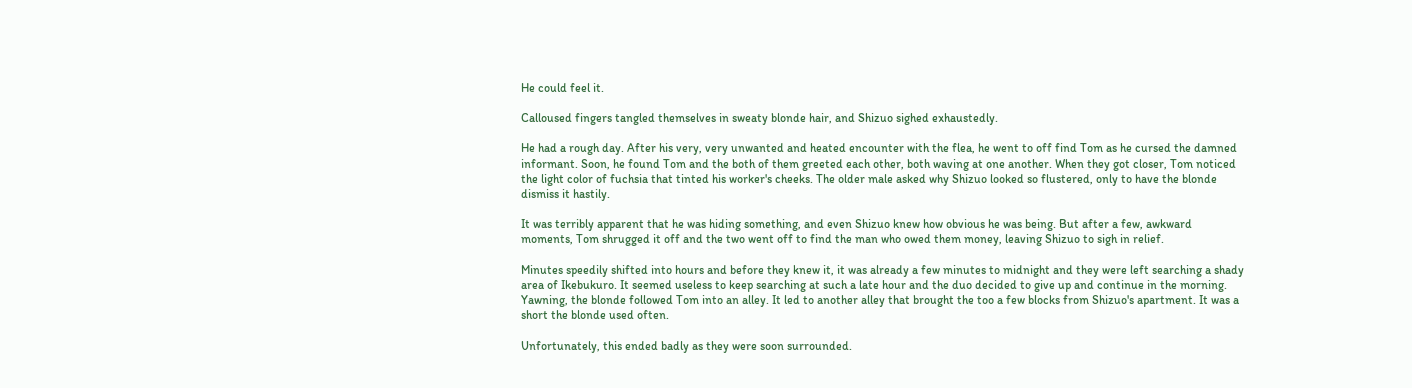He could feel it.

Calloused fingers tangled themselves in sweaty blonde hair, and Shizuo sighed exhaustedly.

He had a rough day. After his very, very unwanted and heated encounter with the flea, he went to off find Tom as he cursed the damned informant. Soon, he found Tom and the both of them greeted each other, both waving at one another. When they got closer, Tom noticed the light color of fuchsia that tinted his worker's cheeks. The older male asked why Shizuo looked so flustered, only to have the blonde dismiss it hastily.

It was terribly apparent that he was hiding something, and even Shizuo knew how obvious he was being. But after a few, awkward moments, Tom shrugged it off and the two went off to find the man who owed them money, leaving Shizuo to sigh in relief.

Minutes speedily shifted into hours and before they knew it, it was already a few minutes to midnight and they were left searching a shady area of Ikebukuro. It seemed useless to keep searching at such a late hour and the duo decided to give up and continue in the morning. Yawning, the blonde followed Tom into an alley. It led to another alley that brought the too a few blocks from Shizuo's apartment. It was a short the blonde used often.

Unfortunately, this ended badly as they were soon surrounded.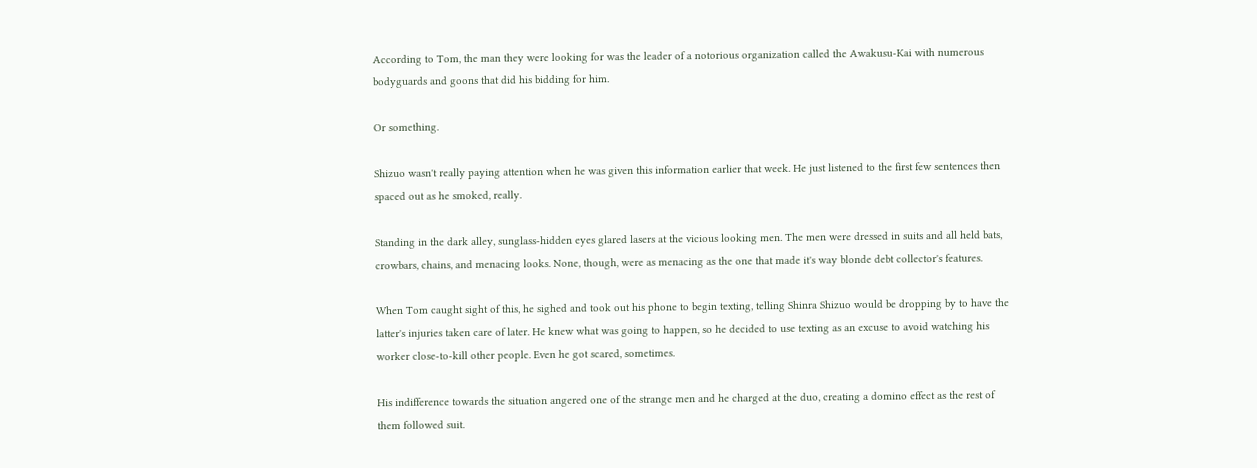According to Tom, the man they were looking for was the leader of a notorious organization called the Awakusu-Kai with numerous bodyguards and goons that did his bidding for him.

Or something.

Shizuo wasn't really paying attention when he was given this information earlier that week. He just listened to the first few sentences then spaced out as he smoked, really.

Standing in the dark alley, sunglass-hidden eyes glared lasers at the vicious looking men. The men were dressed in suits and all held bats, crowbars, chains, and menacing looks. None, though, were as menacing as the one that made it's way blonde debt collector's features.

When Tom caught sight of this, he sighed and took out his phone to begin texting, telling Shinra Shizuo would be dropping by to have the latter's injuries taken care of later. He knew what was going to happen, so he decided to use texting as an excuse to avoid watching his worker close-to-kill other people. Even he got scared, sometimes.

His indifference towards the situation angered one of the strange men and he charged at the duo, creating a domino effect as the rest of them followed suit.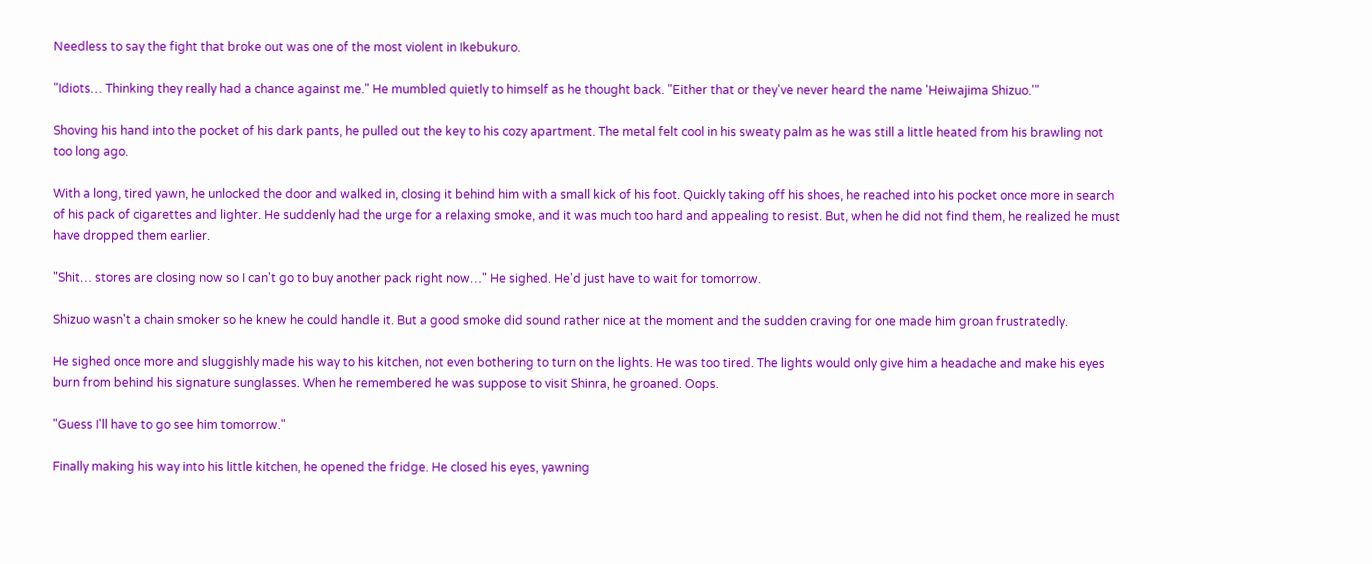Needless to say the fight that broke out was one of the most violent in Ikebukuro.

"Idiots… Thinking they really had a chance against me." He mumbled quietly to himself as he thought back. "Either that or they've never heard the name 'Heiwajima Shizuo.'"

Shoving his hand into the pocket of his dark pants, he pulled out the key to his cozy apartment. The metal felt cool in his sweaty palm as he was still a little heated from his brawling not too long ago.

With a long, tired yawn, he unlocked the door and walked in, closing it behind him with a small kick of his foot. Quickly taking off his shoes, he reached into his pocket once more in search of his pack of cigarettes and lighter. He suddenly had the urge for a relaxing smoke, and it was much too hard and appealing to resist. But, when he did not find them, he realized he must have dropped them earlier.

"Shit… stores are closing now so I can't go to buy another pack right now…" He sighed. He'd just have to wait for tomorrow.

Shizuo wasn't a chain smoker so he knew he could handle it. But a good smoke did sound rather nice at the moment and the sudden craving for one made him groan frustratedly.

He sighed once more and sluggishly made his way to his kitchen, not even bothering to turn on the lights. He was too tired. The lights would only give him a headache and make his eyes burn from behind his signature sunglasses. When he remembered he was suppose to visit Shinra, he groaned. Oops.

"Guess I'll have to go see him tomorrow."

Finally making his way into his little kitchen, he opened the fridge. He closed his eyes, yawning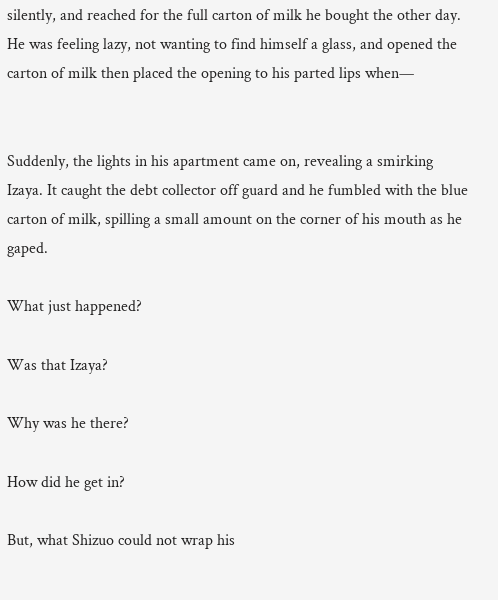silently, and reached for the full carton of milk he bought the other day. He was feeling lazy, not wanting to find himself a glass, and opened the carton of milk then placed the opening to his parted lips when—


Suddenly, the lights in his apartment came on, revealing a smirking Izaya. It caught the debt collector off guard and he fumbled with the blue carton of milk, spilling a small amount on the corner of his mouth as he gaped.

What just happened?

Was that Izaya?

Why was he there?

How did he get in?

But, what Shizuo could not wrap his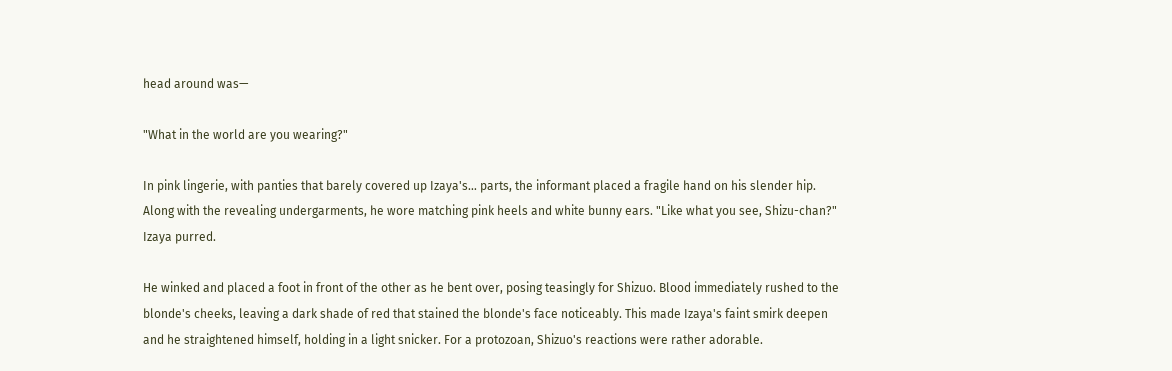head around was—

"What in the world are you wearing?"

In pink lingerie, with panties that barely covered up Izaya's… parts, the informant placed a fragile hand on his slender hip. Along with the revealing undergarments, he wore matching pink heels and white bunny ears. "Like what you see, Shizu-chan?" Izaya purred.

He winked and placed a foot in front of the other as he bent over, posing teasingly for Shizuo. Blood immediately rushed to the blonde's cheeks, leaving a dark shade of red that stained the blonde's face noticeably. This made Izaya's faint smirk deepen and he straightened himself, holding in a light snicker. For a protozoan, Shizuo's reactions were rather adorable.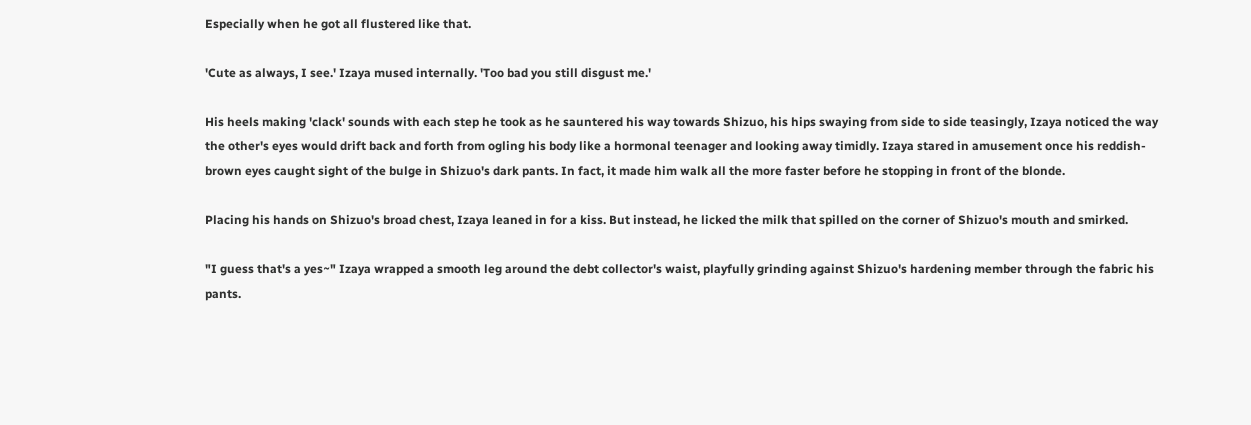Especially when he got all flustered like that.

'Cute as always, I see.' Izaya mused internally. 'Too bad you still disgust me.'

His heels making 'clack' sounds with each step he took as he sauntered his way towards Shizuo, his hips swaying from side to side teasingly, Izaya noticed the way the other's eyes would drift back and forth from ogling his body like a hormonal teenager and looking away timidly. Izaya stared in amusement once his reddish-brown eyes caught sight of the bulge in Shizuo's dark pants. In fact, it made him walk all the more faster before he stopping in front of the blonde.

Placing his hands on Shizuo's broad chest, Izaya leaned in for a kiss. But instead, he licked the milk that spilled on the corner of Shizuo's mouth and smirked.

"I guess that's a yes~" Izaya wrapped a smooth leg around the debt collector's waist, playfully grinding against Shizuo's hardening member through the fabric his pants.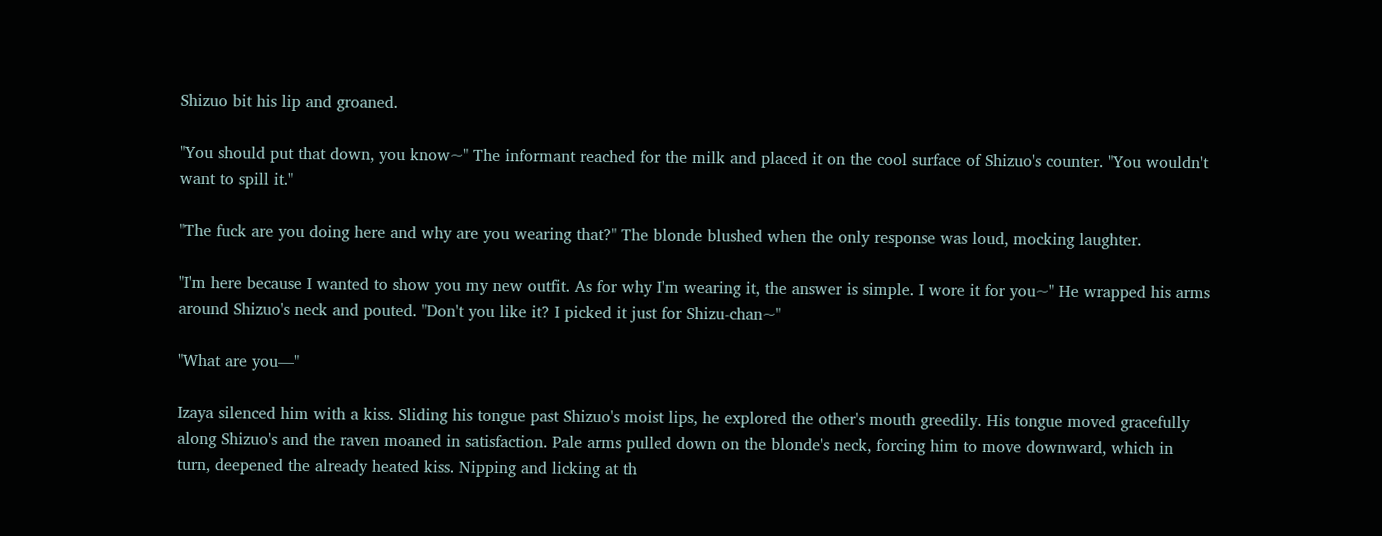Shizuo bit his lip and groaned.

"You should put that down, you know~" The informant reached for the milk and placed it on the cool surface of Shizuo's counter. "You wouldn't want to spill it."

"The fuck are you doing here and why are you wearing that?" The blonde blushed when the only response was loud, mocking laughter.

"I'm here because I wanted to show you my new outfit. As for why I'm wearing it, the answer is simple. I wore it for you~" He wrapped his arms around Shizuo's neck and pouted. "Don't you like it? I picked it just for Shizu-chan~"

"What are you—"

Izaya silenced him with a kiss. Sliding his tongue past Shizuo's moist lips, he explored the other's mouth greedily. His tongue moved gracefully along Shizuo's and the raven moaned in satisfaction. Pale arms pulled down on the blonde's neck, forcing him to move downward, which in turn, deepened the already heated kiss. Nipping and licking at th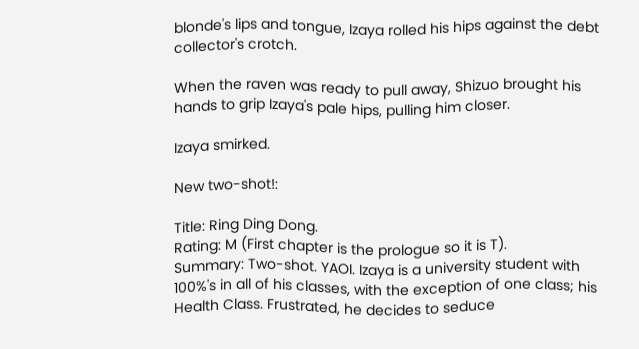blonde's lips and tongue, Izaya rolled his hips against the debt collector's crotch.

When the raven was ready to pull away, Shizuo brought his hands to grip Izaya's pale hips, pulling him closer.

Izaya smirked.

New two-shot!:

Title: Ring Ding Dong.
Rating: M (First chapter is the prologue so it is T).
Summary: Two-shot. YAOI. Izaya is a university student with 100%'s in all of his classes, with the exception of one class; his Health Class. Frustrated, he decides to seduce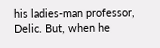his ladies-man professor, Delic. But, when he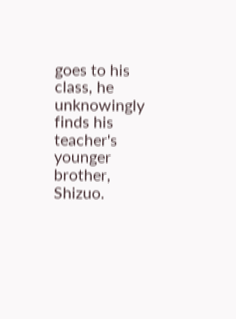goes to his class, he unknowingly finds his teacher's younger brother, Shizuo.